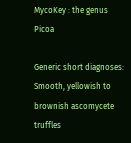MycoKey : the genus Picoa

Generic short diagnoses: Smooth, yellowish to brownish ascomycete truffles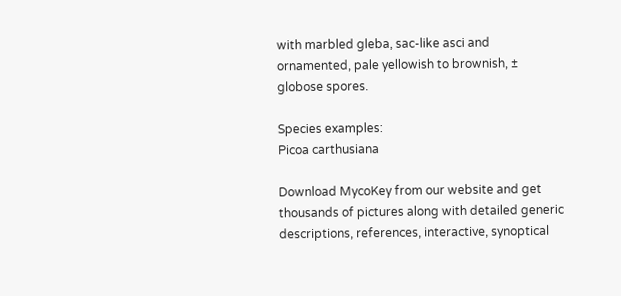with marbled gleba, sac-like asci and ornamented, pale yellowish to brownish, ± globose spores.

Species examples:
Picoa carthusiana

Download MycoKey from our website and get thousands of pictures along with detailed generic descriptions, references, interactive, synoptical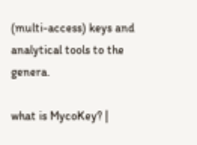(multi-access) keys and analytical tools to the genera.

what is MycoKey? |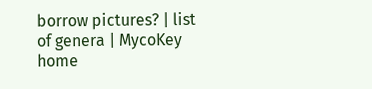borrow pictures? | list of genera | MycoKey home